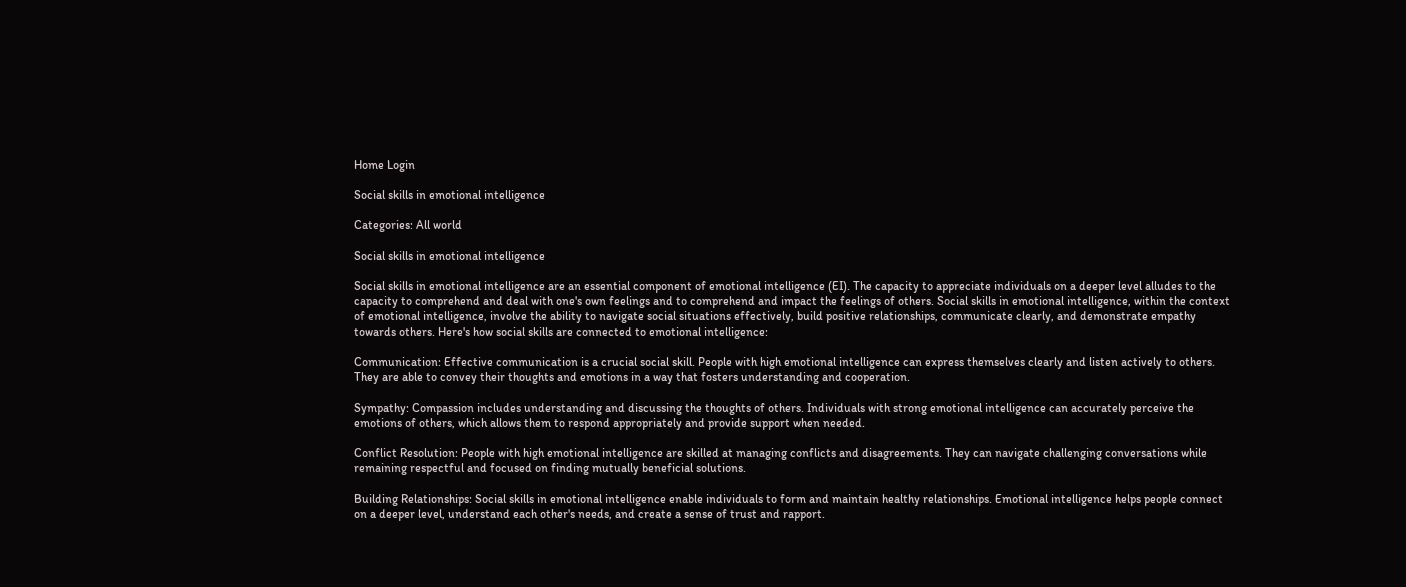Home Login

Social skills in emotional intelligence

Categories: All world

Social skills in emotional intelligence

Social skills in emotional intelligence are an essential component of emotional intelligence (EI). The capacity to appreciate individuals on a deeper level alludes to the capacity to comprehend and deal with one's own feelings and to comprehend and impact the feelings of others. Social skills in emotional intelligence, within the context of emotional intelligence, involve the ability to navigate social situations effectively, build positive relationships, communicate clearly, and demonstrate empathy towards others. Here's how social skills are connected to emotional intelligence:

Communication: Effective communication is a crucial social skill. People with high emotional intelligence can express themselves clearly and listen actively to others. They are able to convey their thoughts and emotions in a way that fosters understanding and cooperation.

Sympathy: Compassion includes understanding and discussing the thoughts of others. Individuals with strong emotional intelligence can accurately perceive the emotions of others, which allows them to respond appropriately and provide support when needed.

Conflict Resolution: People with high emotional intelligence are skilled at managing conflicts and disagreements. They can navigate challenging conversations while remaining respectful and focused on finding mutually beneficial solutions.

Building Relationships: Social skills in emotional intelligence enable individuals to form and maintain healthy relationships. Emotional intelligence helps people connect on a deeper level, understand each other's needs, and create a sense of trust and rapport.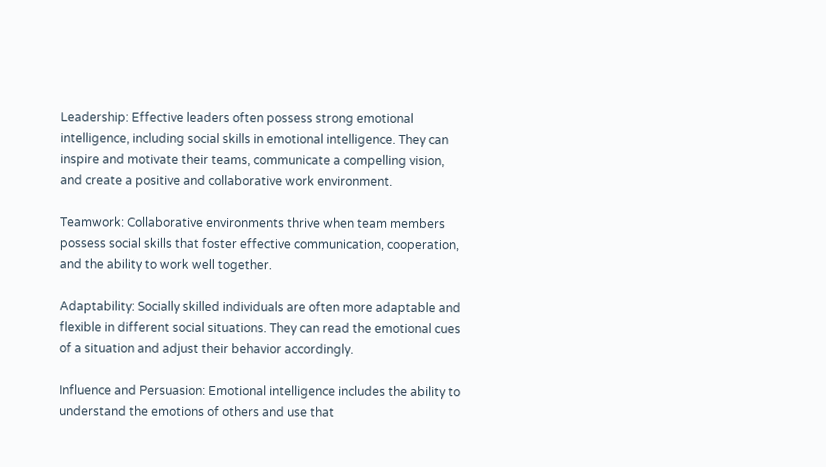Leadership: Effective leaders often possess strong emotional intelligence, including social skills in emotional intelligence. They can inspire and motivate their teams, communicate a compelling vision, and create a positive and collaborative work environment.

Teamwork: Collaborative environments thrive when team members possess social skills that foster effective communication, cooperation, and the ability to work well together.

Adaptability: Socially skilled individuals are often more adaptable and flexible in different social situations. They can read the emotional cues of a situation and adjust their behavior accordingly.

Influence and Persuasion: Emotional intelligence includes the ability to understand the emotions of others and use that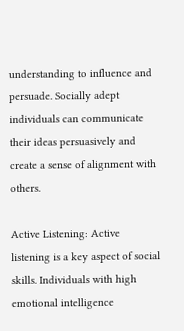understanding to influence and persuade. Socially adept individuals can communicate their ideas persuasively and create a sense of alignment with others.

Active Listening: Active listening is a key aspect of social skills. Individuals with high emotional intelligence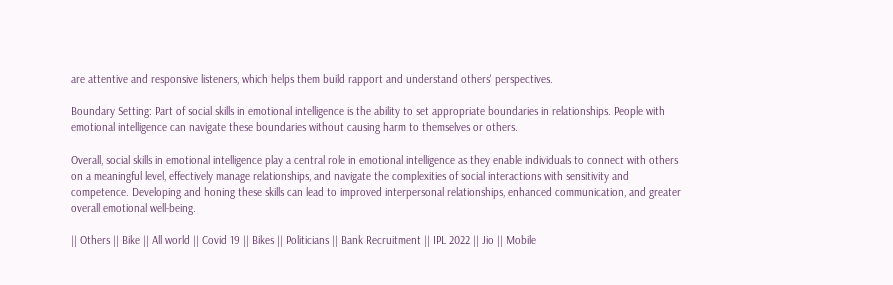are attentive and responsive listeners, which helps them build rapport and understand others' perspectives.

Boundary Setting: Part of social skills in emotional intelligence is the ability to set appropriate boundaries in relationships. People with emotional intelligence can navigate these boundaries without causing harm to themselves or others.

Overall, social skills in emotional intelligence play a central role in emotional intelligence as they enable individuals to connect with others on a meaningful level, effectively manage relationships, and navigate the complexities of social interactions with sensitivity and competence. Developing and honing these skills can lead to improved interpersonal relationships, enhanced communication, and greater overall emotional well-being.

|| Others || Bike || All world || Covid 19 || Bikes || Politicians || Bank Recruitment || IPL 2022 || Jio || Mobile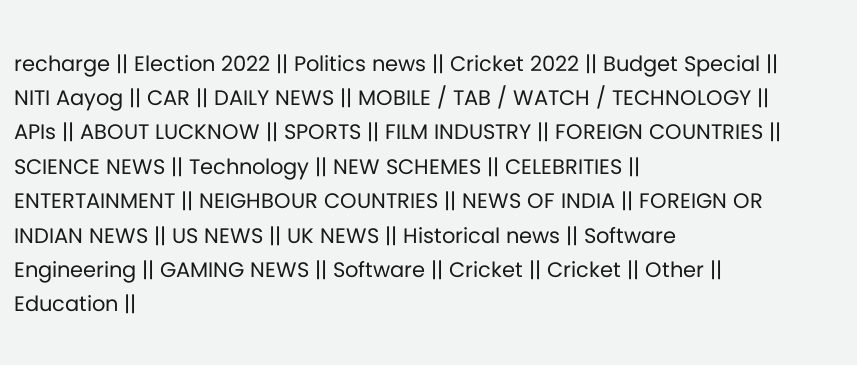recharge || Election 2022 || Politics news || Cricket 2022 || Budget Special || NITI Aayog || CAR || DAILY NEWS || MOBILE / TAB / WATCH / TECHNOLOGY || APIs || ABOUT LUCKNOW || SPORTS || FILM INDUSTRY || FOREIGN COUNTRIES || SCIENCE NEWS || Technology || NEW SCHEMES || CELEBRITIES || ENTERTAINMENT || NEIGHBOUR COUNTRIES || NEWS OF INDIA || FOREIGN OR INDIAN NEWS || US NEWS || UK NEWS || Historical news || Software Engineering || GAMING NEWS || Software || Cricket || Cricket || Other || Education ||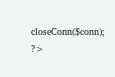closeConn($conn); ?>